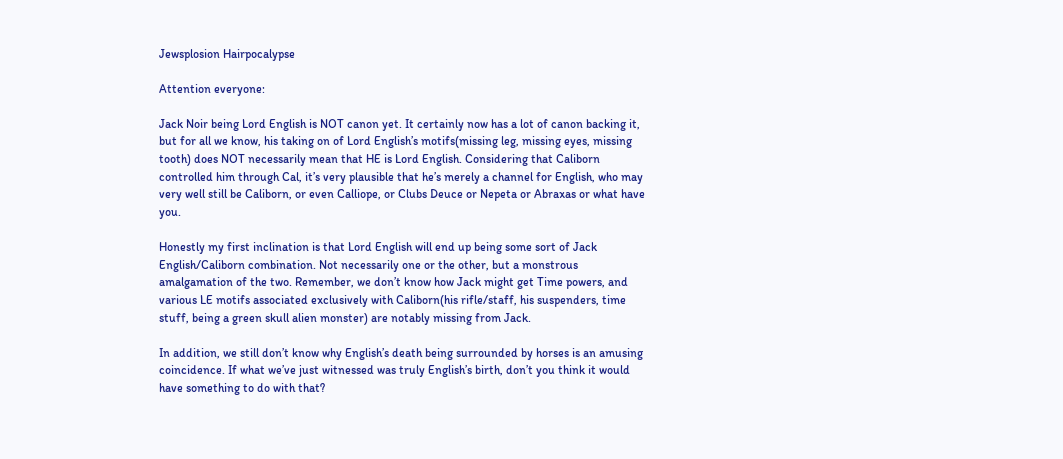Jewsplosion Hairpocalypse

Attention everyone:

Jack Noir being Lord English is NOT canon yet. It certainly now has a lot of canon backing it, but for all we know, his taking on of Lord English’s motifs(missing leg, missing eyes, missing tooth) does NOT necessarily mean that HE is Lord English. Considering that Caliborn controlled him through Cal, it’s very plausible that he’s merely a channel for English, who may very well still be Caliborn, or even Calliope, or Clubs Deuce or Nepeta or Abraxas or what have you.

Honestly my first inclination is that Lord English will end up being some sort of Jack English/Caliborn combination. Not necessarily one or the other, but a monstrous amalgamation of the two. Remember, we don’t know how Jack might get Time powers, and various LE motifs associated exclusively with Caliborn(his rifle/staff, his suspenders, time stuff, being a green skull alien monster) are notably missing from Jack.

In addition, we still don’t know why English’s death being surrounded by horses is an amusing coincidence. If what we’ve just witnessed was truly English’s birth, don’t you think it would have something to do with that?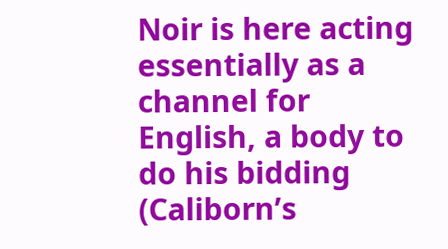Noir is here acting essentially as a channel for English, a body to do his bidding (Caliborn’s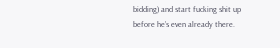bidding) and start fucking shit up before he’s even already there.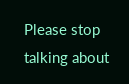Please stop talking about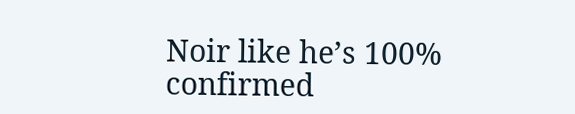Noir like he’s 100% confirmed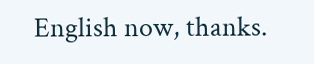English now, thanks.